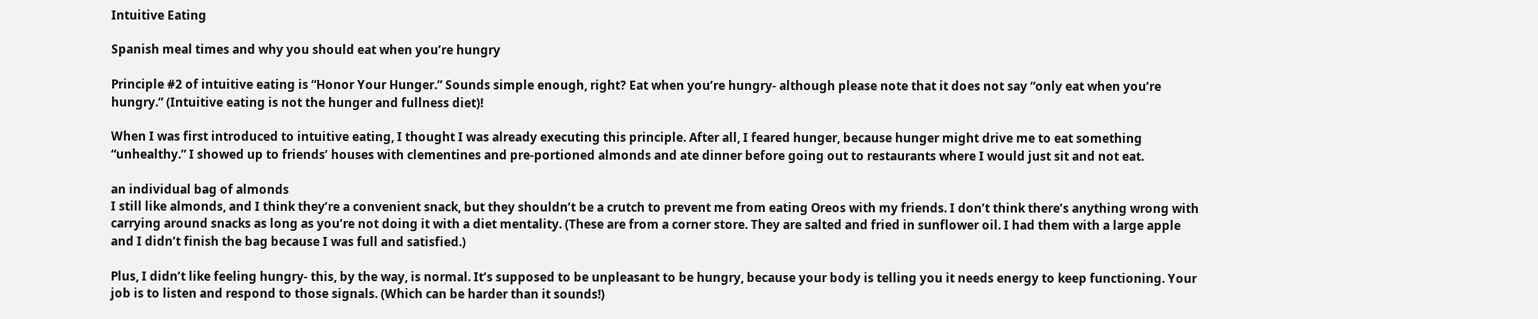Intuitive Eating

Spanish meal times and why you should eat when you’re hungry

Principle #2 of intuitive eating is “Honor Your Hunger.” Sounds simple enough, right? Eat when you’re hungry- although please note that it does not say “only eat when you’re hungry.” (Intuitive eating is not the hunger and fullness diet)!

When I was first introduced to intuitive eating, I thought I was already executing this principle. After all, I feared hunger, because hunger might drive me to eat something “unhealthy.” I showed up to friends’ houses with clementines and pre-portioned almonds and ate dinner before going out to restaurants where I would just sit and not eat.

an individual bag of almonds
I still like almonds, and I think they’re a convenient snack, but they shouldn’t be a crutch to prevent me from eating Oreos with my friends. I don’t think there’s anything wrong with carrying around snacks as long as you’re not doing it with a diet mentality. (These are from a corner store. They are salted and fried in sunflower oil. I had them with a large apple and I didn’t finish the bag because I was full and satisfied.)

Plus, I didn’t like feeling hungry- this, by the way, is normal. It’s supposed to be unpleasant to be hungry, because your body is telling you it needs energy to keep functioning. Your job is to listen and respond to those signals. (Which can be harder than it sounds!)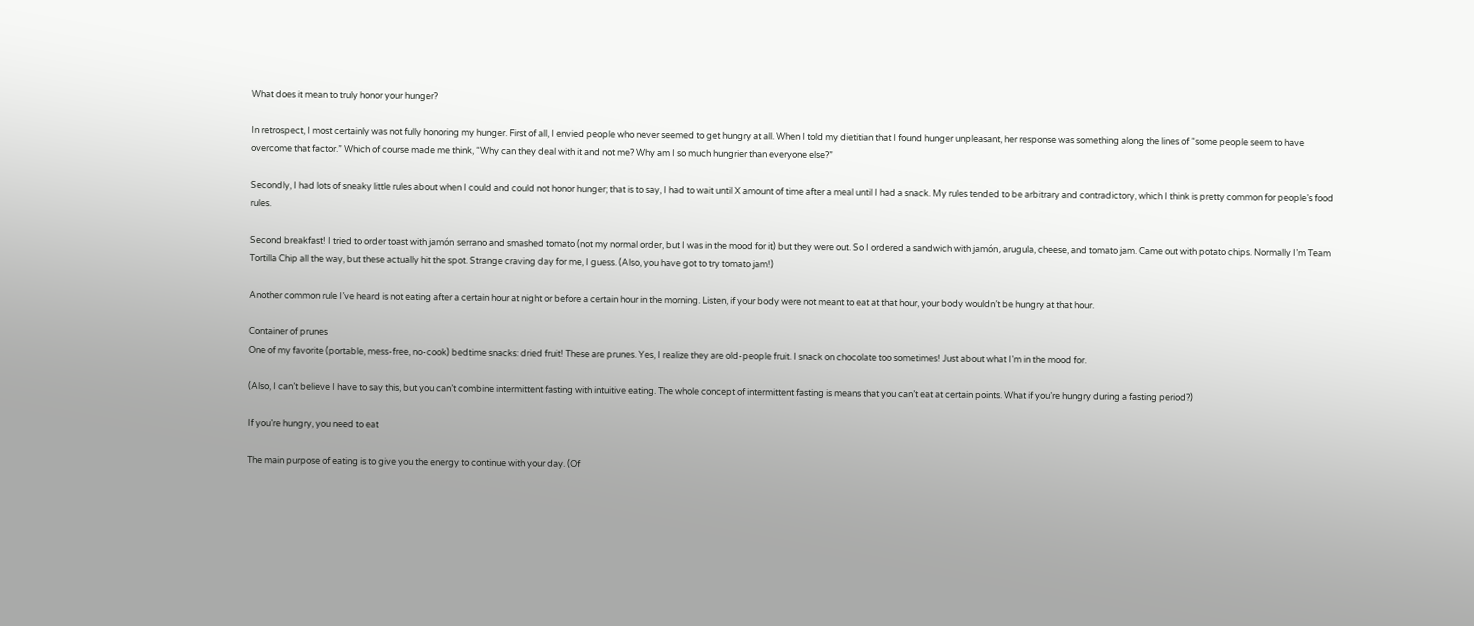What does it mean to truly honor your hunger?

In retrospect, I most certainly was not fully honoring my hunger. First of all, I envied people who never seemed to get hungry at all. When I told my dietitian that I found hunger unpleasant, her response was something along the lines of “some people seem to have overcome that factor.” Which of course made me think, “Why can they deal with it and not me? Why am I so much hungrier than everyone else?”

Secondly, I had lots of sneaky little rules about when I could and could not honor hunger; that is to say, I had to wait until X amount of time after a meal until I had a snack. My rules tended to be arbitrary and contradictory, which I think is pretty common for people’s food rules.

Second breakfast! I tried to order toast with jamón serrano and smashed tomato (not my normal order, but I was in the mood for it) but they were out. So I ordered a sandwich with jamón, arugula, cheese, and tomato jam. Came out with potato chips. Normally I’m Team Tortilla Chip all the way, but these actually hit the spot. Strange craving day for me, I guess. (Also, you have got to try tomato jam!)

Another common rule I’ve heard is not eating after a certain hour at night or before a certain hour in the morning. Listen, if your body were not meant to eat at that hour, your body wouldn’t be hungry at that hour.

Container of prunes
One of my favorite (portable, mess-free, no-cook) bedtime snacks: dried fruit! These are prunes. Yes, I realize they are old-people fruit. I snack on chocolate too sometimes! Just about what I’m in the mood for.

(Also, I can’t believe I have to say this, but you can’t combine intermittent fasting with intuitive eating. The whole concept of intermittent fasting is means that you can’t eat at certain points. What if you’re hungry during a fasting period?)

If you’re hungry, you need to eat

The main purpose of eating is to give you the energy to continue with your day. (Of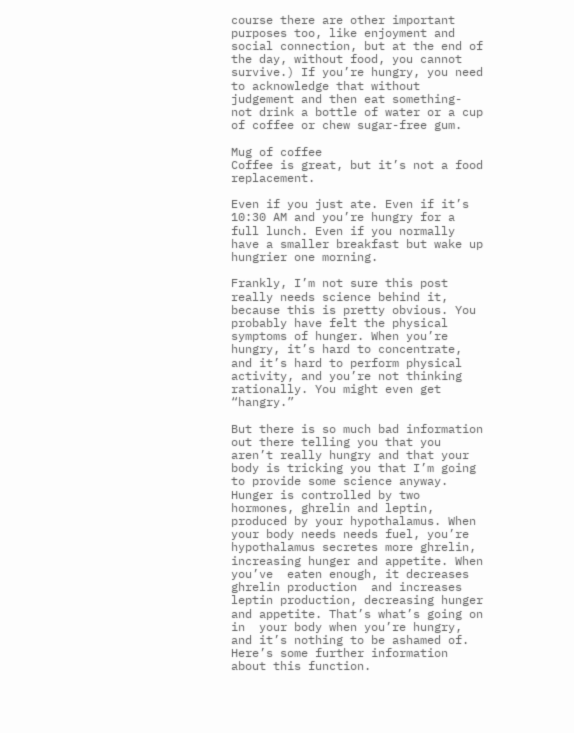course there are other important purposes too, like enjoyment and social connection, but at the end of the day, without food, you cannot survive.) If you’re hungry, you need to acknowledge that without judgement and then eat something- not drink a bottle of water or a cup of coffee or chew sugar-free gum.

Mug of coffee
Coffee is great, but it’s not a food replacement.

Even if you just ate. Even if it’s 10:30 AM and you’re hungry for a full lunch. Even if you normally have a smaller breakfast but wake up hungrier one morning.

Frankly, I’m not sure this post really needs science behind it, because this is pretty obvious. You probably have felt the physical symptoms of hunger. When you’re hungry, it’s hard to concentrate, and it’s hard to perform physical activity, and you’re not thinking rationally. You might even get “hangry.”

But there is so much bad information out there telling you that you aren’t really hungry and that your body is tricking you that I’m going to provide some science anyway. Hunger is controlled by two hormones, ghrelin and leptin, produced by your hypothalamus. When your body needs needs fuel, you’re hypothalamus secretes more ghrelin, increasing hunger and appetite. When you’ve  eaten enough, it decreases ghrelin production  and increases leptin production, decreasing hunger and appetite. That’s what’s going on in  your body when you’re hungry, and it’s nothing to be ashamed of. Here’s some further information about this function.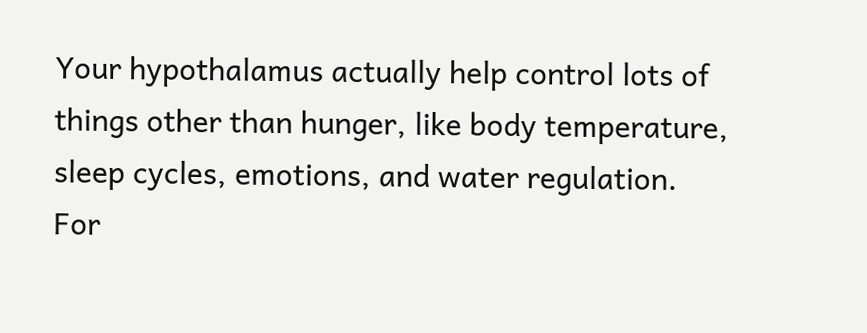Your hypothalamus actually help control lots of things other than hunger, like body temperature, sleep cycles, emotions, and water regulation. For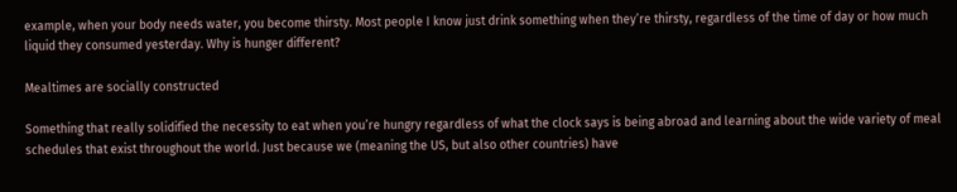example, when your body needs water, you become thirsty. Most people I know just drink something when they’re thirsty, regardless of the time of day or how much liquid they consumed yesterday. Why is hunger different?

Mealtimes are socially constructed

Something that really solidified the necessity to eat when you’re hungry regardless of what the clock says is being abroad and learning about the wide variety of meal schedules that exist throughout the world. Just because we (meaning the US, but also other countries) have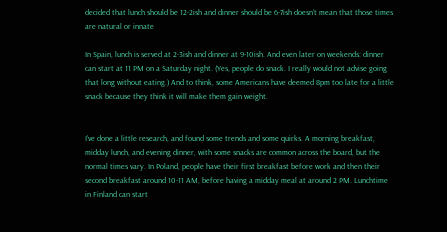decided that lunch should be 12-2ish and dinner should be 6-7ish doesn’t mean that those times are natural or innate

In Spain, lunch is served at 2-3ish and dinner at 9-10ish. And even later on weekends: dinner can start at 11 PM on a Saturday night. (Yes, people do snack. I really would not advise going that long without eating.) And to think, some Americans have deemed 8pm too late for a little snack because they think it will make them gain weight.


I’ve done a little research, and found some trends and some quirks. A morning breakfast, midday lunch, and evening dinner, with some snacks are common across the board, but the normal times vary. In Poland, people have their first breakfast before work and then their second breakfast around 10-11 AM, before having a midday meal at around 2 PM. Lunchtime in Finland can start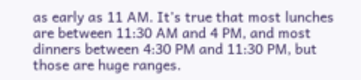as early as 11 AM. It’s true that most lunches are between 11:30 AM and 4 PM, and most dinners between 4:30 PM and 11:30 PM, but those are huge ranges.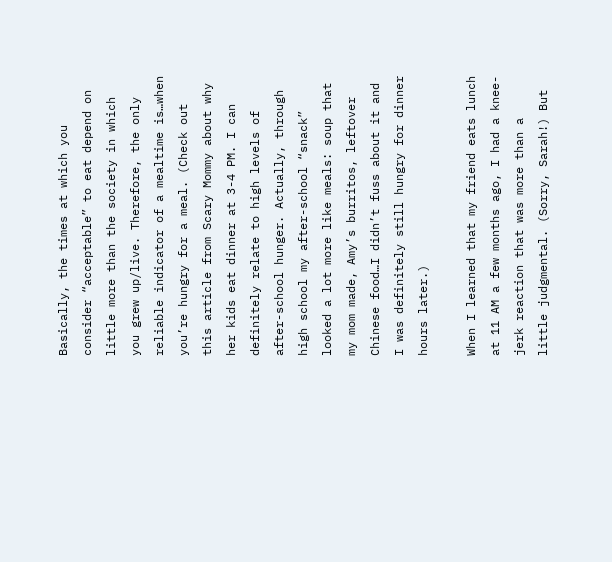Basically, the times at which you consider “acceptable” to eat depend on little more than the society in which you grew up/live. Therefore, the only reliable indicator of a mealtime is…when you’re hungry for a meal. (Check out this article from Scary Mommy about why her kids eat dinner at 3-4 PM. I can definitely relate to high levels of after-school hunger. Actually, through high school my after-school “snack” looked a lot more like meals: soup that my mom made, Amy’s burritos, leftover Chinese food…I didn’t fuss about it and I was definitely still hungry for dinner hours later.)

When I learned that my friend eats lunch at 11 AM a few months ago, I had a knee-jerk reaction that was more than a little judgmental. (Sorry, Sarah!) But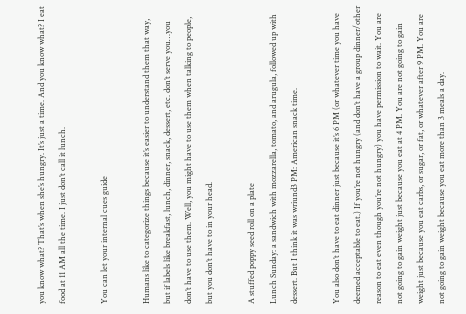you know what? That’s when she’s hungry. It’s just a time. And you know what? I eat food at 11 AM all the time. I just don’t call it lunch.

You can let your internal cues guide

Humans like to categorize things because it’s easier to understand them that way, but if labels like breakfast, lunch, dinner, snack, dessert, etc. don’t serve you…you don’t have to use them. Well, you might have to use them when talking to people, but you don’t have to in your head.

A stuffed poppy seed roll on a plate
Lunch Sunday: a sandwich with mozzarella, tomato, and arugula, followed up with dessert. But I think it was wriund3 PM: American snack time.

You also don’t have to eat dinner just because it’s 6 PM (or whatever time you have deemed acceptable to eat.) If you’re not hungry (and don’t have a group dinner/other reason to eat even though you’re not hungry) you have permission to wait. You are not going to gain weight just because you eat at 4 PM. You are not going to gain weight just because you eat carbs, or sugar, or fat, or whatever after 9 PM. You are not going to gain weight because you eat more than 3 meals a day.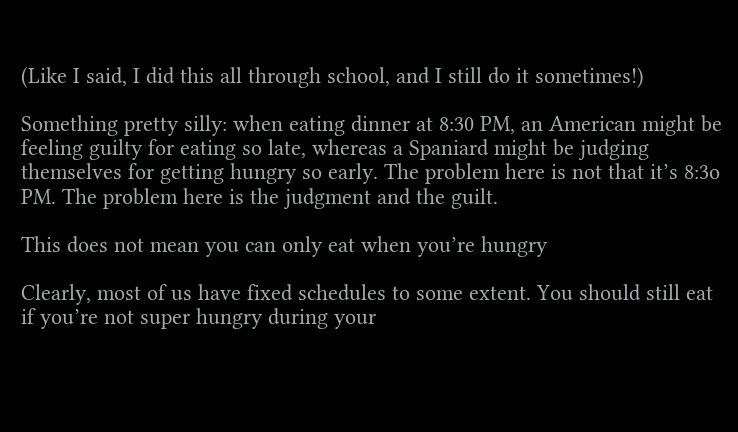(Like I said, I did this all through school, and I still do it sometimes!)

Something pretty silly: when eating dinner at 8:30 PM, an American might be feeling guilty for eating so late, whereas a Spaniard might be judging themselves for getting hungry so early. The problem here is not that it’s 8:3o PM. The problem here is the judgment and the guilt.

This does not mean you can only eat when you’re hungry

Clearly, most of us have fixed schedules to some extent. You should still eat if you’re not super hungry during your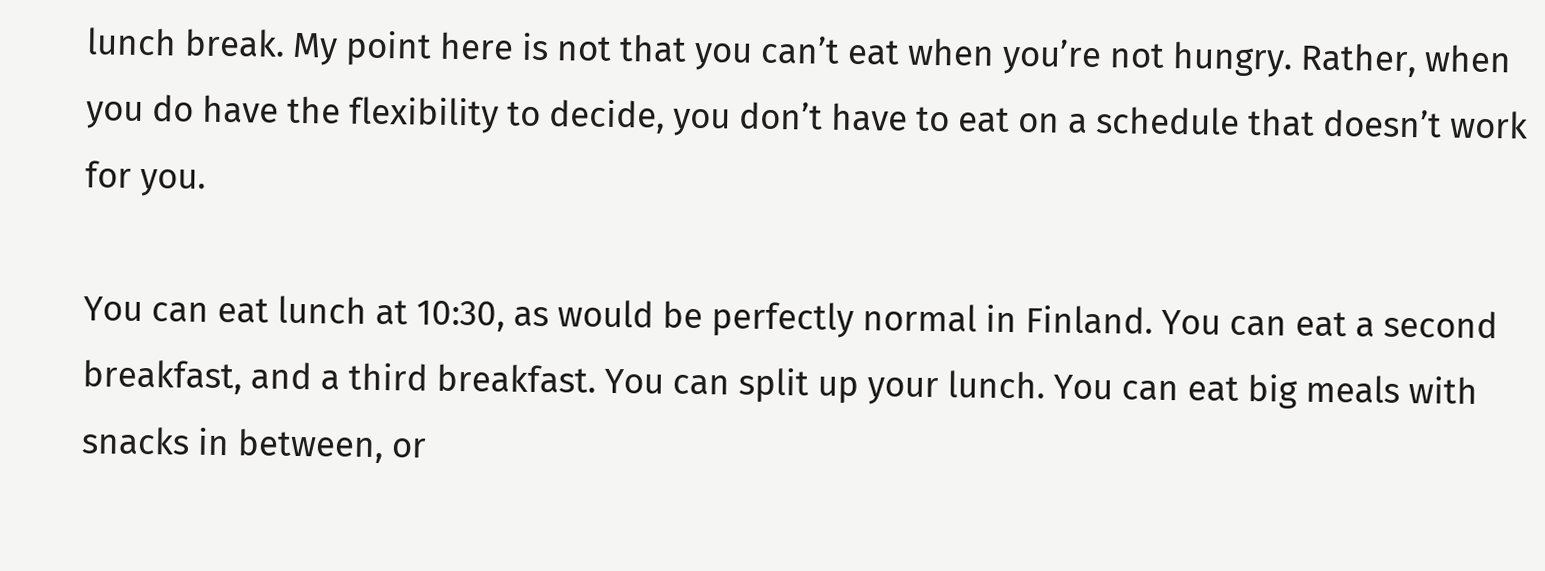lunch break. My point here is not that you can’t eat when you’re not hungry. Rather, when you do have the flexibility to decide, you don’t have to eat on a schedule that doesn’t work for you.

You can eat lunch at 10:30, as would be perfectly normal in Finland. You can eat a second breakfast, and a third breakfast. You can split up your lunch. You can eat big meals with snacks in between, or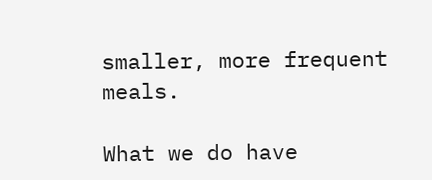smaller, more frequent meals.

What we do have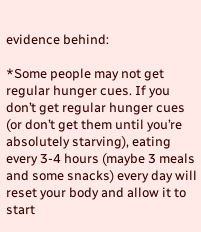evidence behind:

*Some people may not get regular hunger cues. If you don’t get regular hunger cues (or don’t get them until you’re absolutely starving), eating every 3-4 hours (maybe 3 meals and some snacks) every day will reset your body and allow it to start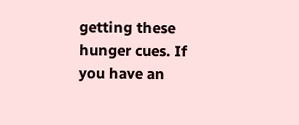getting these hunger cues. If you have an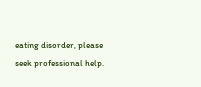eating disorder, please seek professional help.